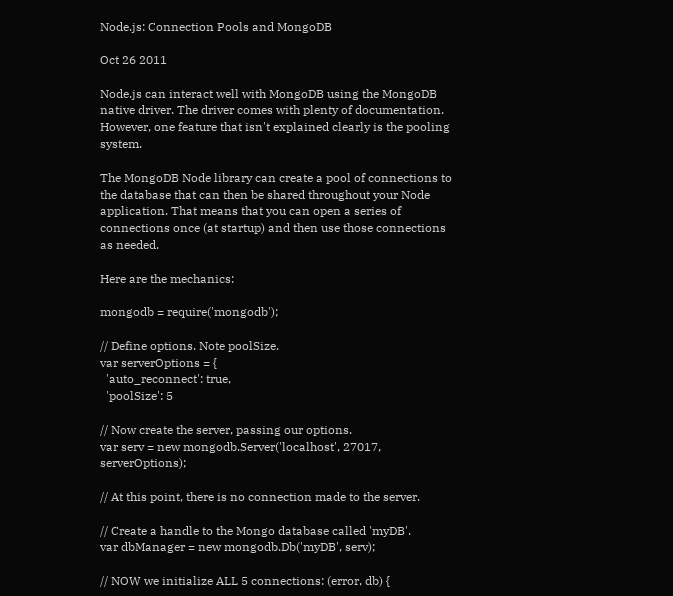Node.js: Connection Pools and MongoDB

Oct 26 2011

Node.js can interact well with MongoDB using the MongoDB native driver. The driver comes with plenty of documentation. However, one feature that isn't explained clearly is the pooling system.

The MongoDB Node library can create a pool of connections to the database that can then be shared throughout your Node application. That means that you can open a series of connections once (at startup) and then use those connections as needed.

Here are the mechanics:

mongodb = require('mongodb');

// Define options. Note poolSize.
var serverOptions = {
  'auto_reconnect': true,
  'poolSize': 5

// Now create the server, passing our options.
var serv = new mongodb.Server('localhost', 27017, serverOptions);

// At this point, there is no connection made to the server.

// Create a handle to the Mongo database called 'myDB'.
var dbManager = new mongodb.Db('myDB', serv);

// NOW we initialize ALL 5 connections: (error, db) {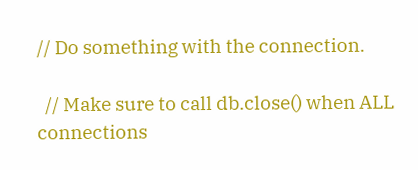// Do something with the connection.

  // Make sure to call db.close() when ALL connections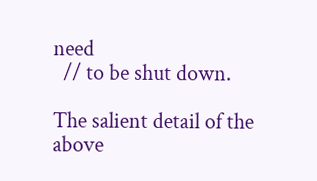need
  // to be shut down.

The salient detail of the above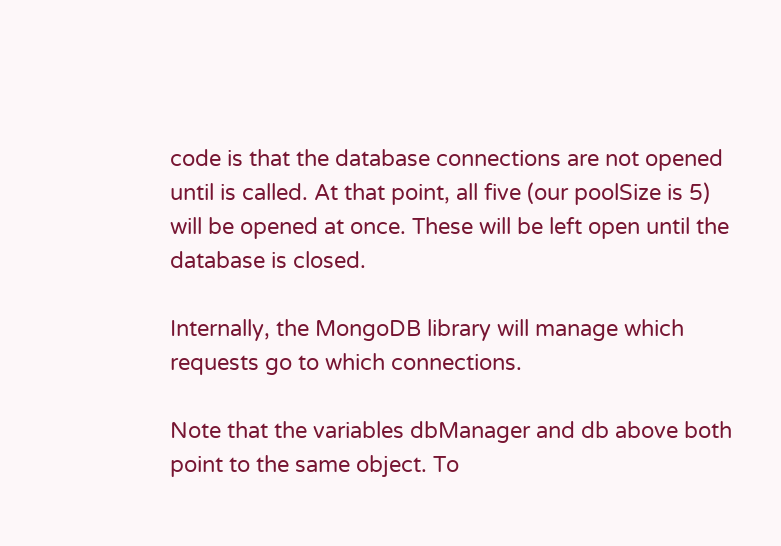code is that the database connections are not opened until is called. At that point, all five (our poolSize is 5) will be opened at once. These will be left open until the database is closed.

Internally, the MongoDB library will manage which requests go to which connections.

Note that the variables dbManager and db above both point to the same object. To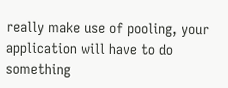really make use of pooling, your application will have to do something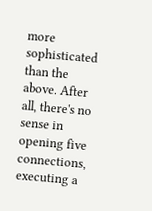more sophisticated than the above. After all, there's no sense in opening five connections, executing a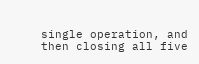single operation, and then closing all five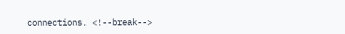connections. <!--break-->